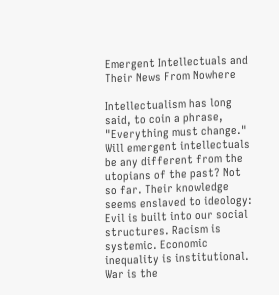Emergent Intellectuals and Their News From Nowhere

Intellectualism has long said, to coin a phrase, "Everything must change." Will emergent intellectuals be any different from the utopians of the past? Not so far. Their knowledge seems enslaved to ideology: Evil is built into our social structures. Racism is systemic. Economic inequality is institutional. War is the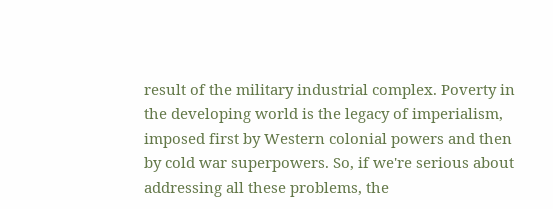result of the military industrial complex. Poverty in the developing world is the legacy of imperialism, imposed first by Western colonial powers and then by cold war superpowers. So, if we're serious about addressing all these problems, the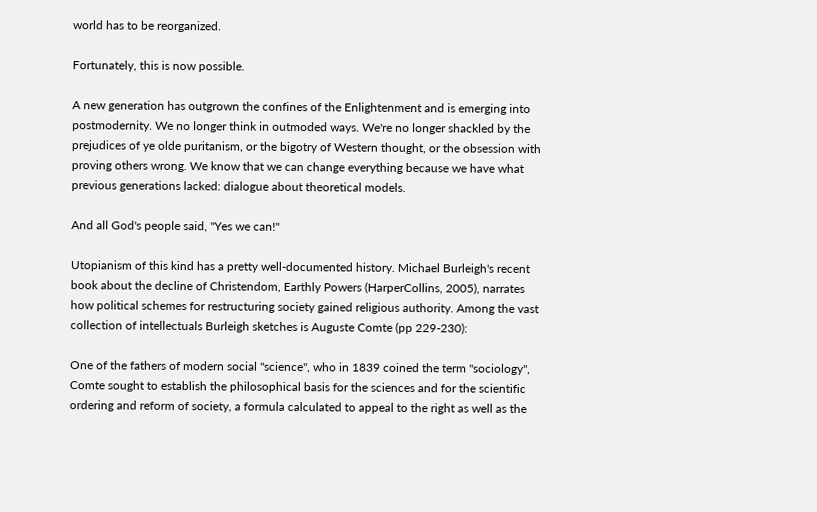world has to be reorganized.

Fortunately, this is now possible.

A new generation has outgrown the confines of the Enlightenment and is emerging into postmodernity. We no longer think in outmoded ways. We're no longer shackled by the prejudices of ye olde puritanism, or the bigotry of Western thought, or the obsession with proving others wrong. We know that we can change everything because we have what previous generations lacked: dialogue about theoretical models.

And all God's people said, "Yes we can!"

Utopianism of this kind has a pretty well-documented history. Michael Burleigh's recent book about the decline of Christendom, Earthly Powers (HarperCollins, 2005), narrates how political schemes for restructuring society gained religious authority. Among the vast collection of intellectuals Burleigh sketches is Auguste Comte (pp 229-230):

One of the fathers of modern social "science", who in 1839 coined the term "sociology", Comte sought to establish the philosophical basis for the sciences and for the scientific ordering and reform of society, a formula calculated to appeal to the right as well as the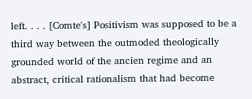left. . . . [Comte's] Positivism was supposed to be a third way between the outmoded theologically grounded world of the ancien regime and an abstract, critical rationalism that had become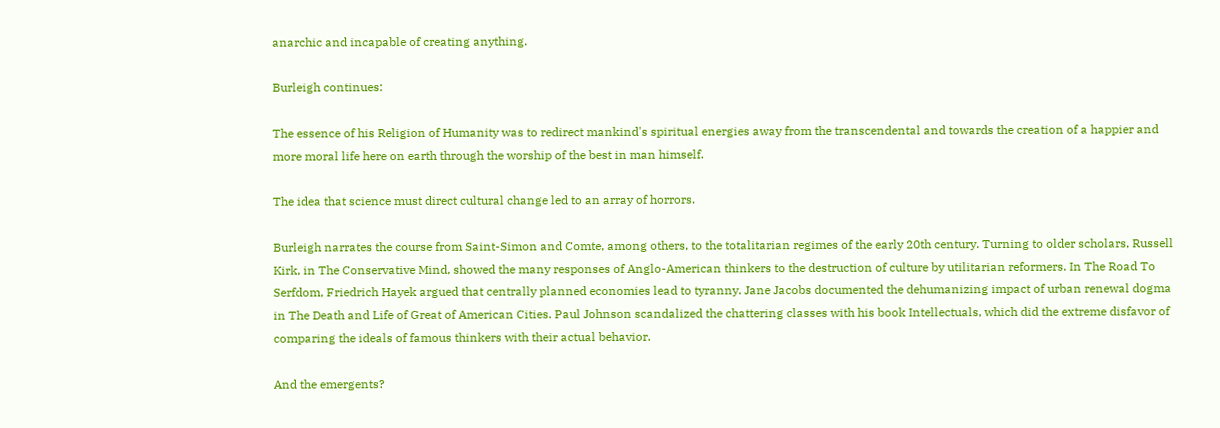anarchic and incapable of creating anything.

Burleigh continues:

The essence of his Religion of Humanity was to redirect mankind's spiritual energies away from the transcendental and towards the creation of a happier and more moral life here on earth through the worship of the best in man himself.

The idea that science must direct cultural change led to an array of horrors.

Burleigh narrates the course from Saint-Simon and Comte, among others, to the totalitarian regimes of the early 20th century. Turning to older scholars, Russell Kirk, in The Conservative Mind, showed the many responses of Anglo-American thinkers to the destruction of culture by utilitarian reformers. In The Road To Serfdom, Friedrich Hayek argued that centrally planned economies lead to tyranny. Jane Jacobs documented the dehumanizing impact of urban renewal dogma in The Death and Life of Great of American Cities. Paul Johnson scandalized the chattering classes with his book Intellectuals, which did the extreme disfavor of comparing the ideals of famous thinkers with their actual behavior.

And the emergents?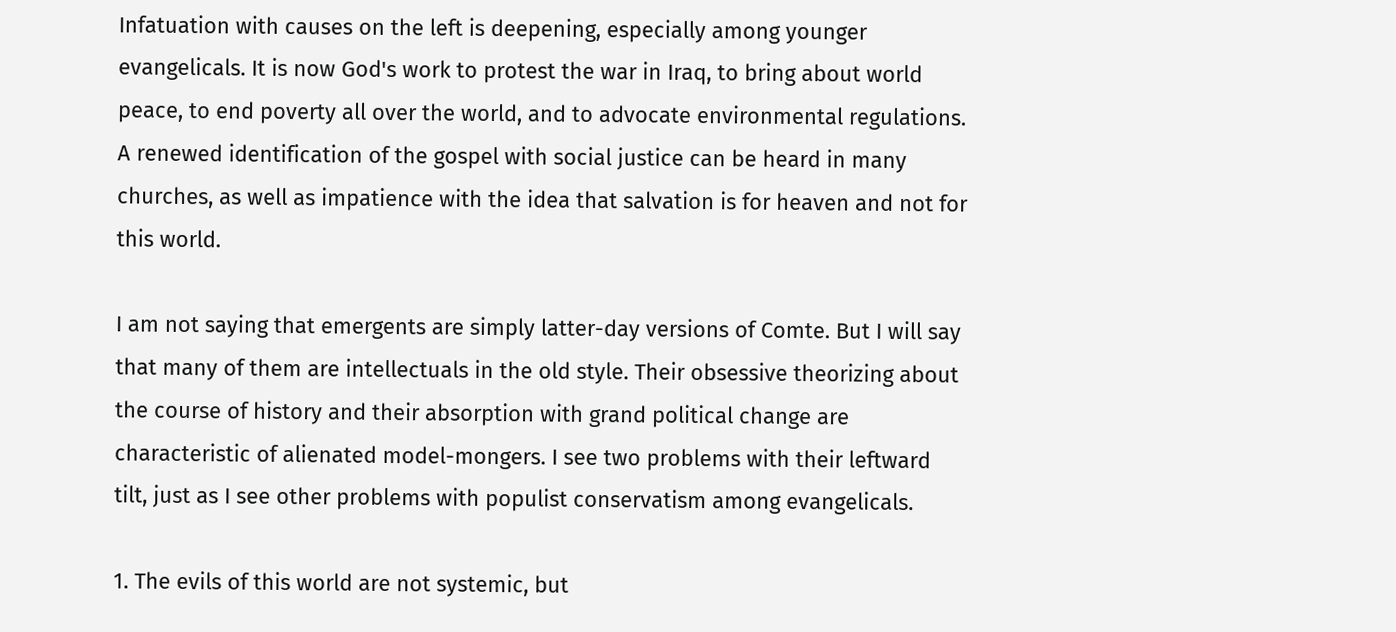Infatuation with causes on the left is deepening, especially among younger evangelicals. It is now God's work to protest the war in Iraq, to bring about world peace, to end poverty all over the world, and to advocate environmental regulations. A renewed identification of the gospel with social justice can be heard in many churches, as well as impatience with the idea that salvation is for heaven and not for this world.

I am not saying that emergents are simply latter-day versions of Comte. But I will say that many of them are intellectuals in the old style. Their obsessive theorizing about the course of history and their absorption with grand political change are characteristic of alienated model-mongers. I see two problems with their leftward tilt, just as I see other problems with populist conservatism among evangelicals.

1. The evils of this world are not systemic, but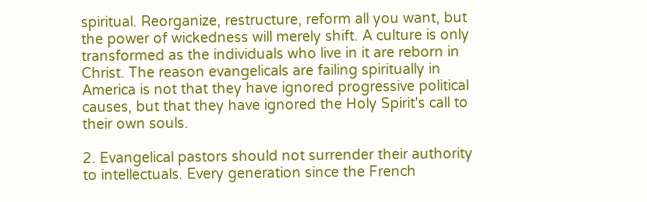spiritual. Reorganize, restructure, reform all you want, but the power of wickedness will merely shift. A culture is only transformed as the individuals who live in it are reborn in Christ. The reason evangelicals are failing spiritually in America is not that they have ignored progressive political causes, but that they have ignored the Holy Spirit's call to their own souls.

2. Evangelical pastors should not surrender their authority to intellectuals. Every generation since the French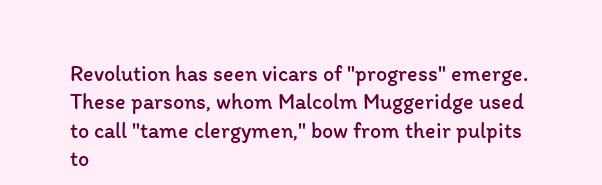Revolution has seen vicars of "progress" emerge. These parsons, whom Malcolm Muggeridge used to call "tame clergymen," bow from their pulpits to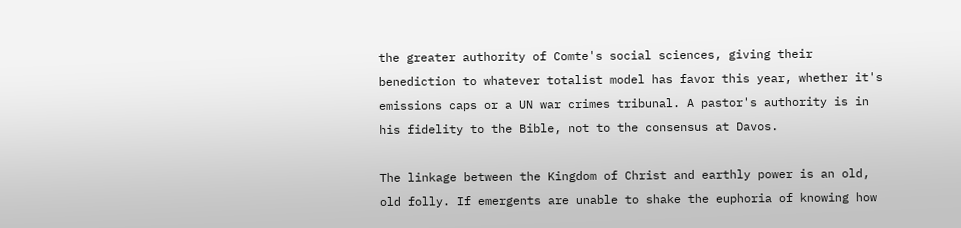the greater authority of Comte's social sciences, giving their benediction to whatever totalist model has favor this year, whether it's emissions caps or a UN war crimes tribunal. A pastor's authority is in his fidelity to the Bible, not to the consensus at Davos.

The linkage between the Kingdom of Christ and earthly power is an old, old folly. If emergents are unable to shake the euphoria of knowing how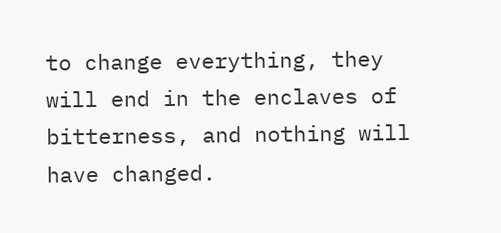to change everything, they will end in the enclaves of bitterness, and nothing will have changed.